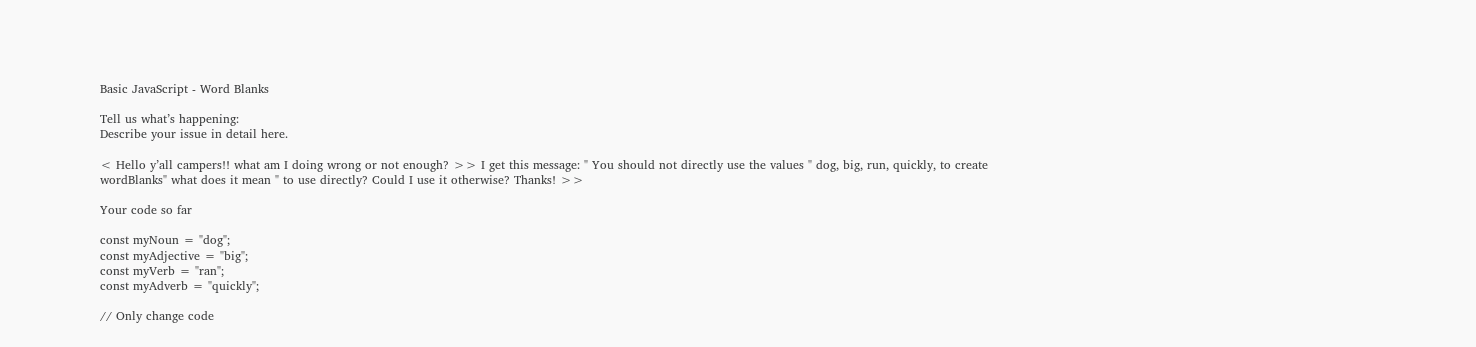Basic JavaScript - Word Blanks

Tell us what’s happening:
Describe your issue in detail here.

< Hello y’all campers!! what am I doing wrong or not enough? >> I get this message: " You should not directly use the values " dog, big, run, quickly, to create
wordBlanks" what does it mean " to use directly? Could I use it otherwise? Thanks! >>

Your code so far

const myNoun = "dog";
const myAdjective = "big";
const myVerb = "ran";
const myAdverb = "quickly";

// Only change code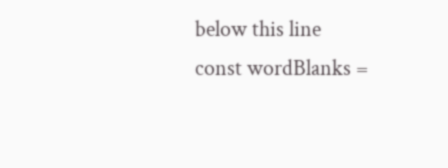below this line
const wordBlanks =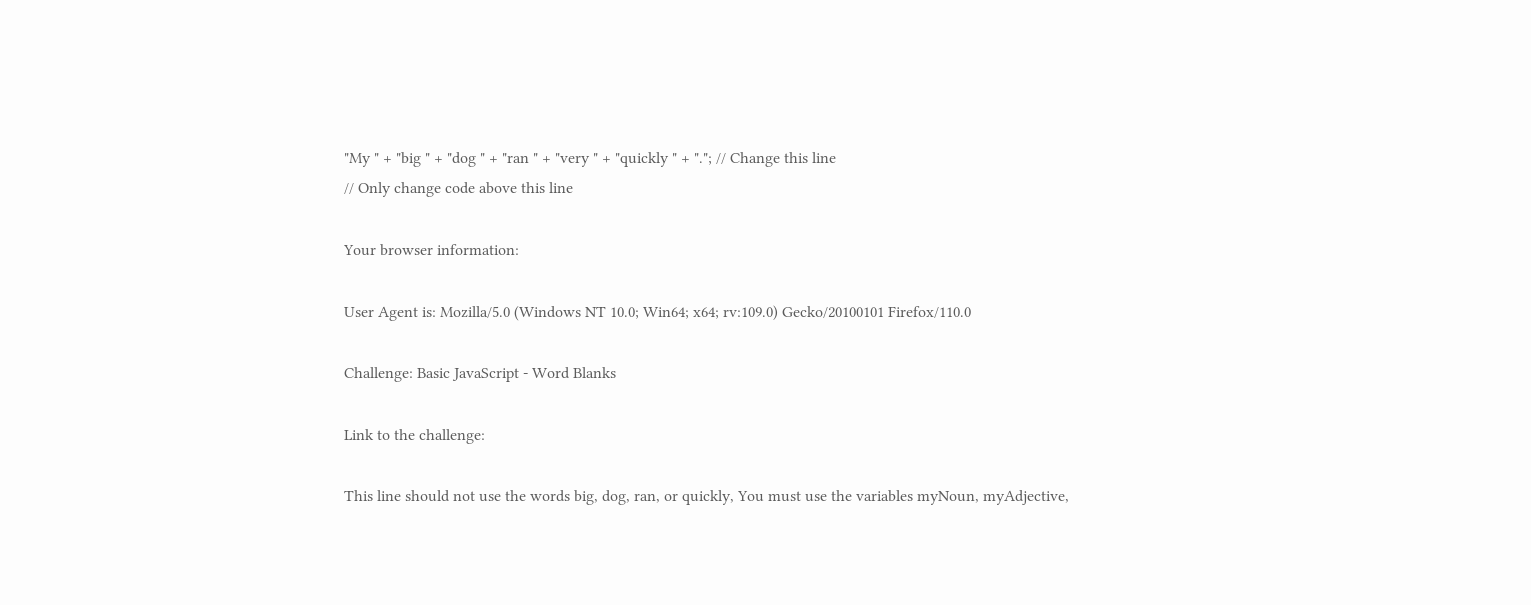"My " + "big " + "dog " + "ran " + "very " + "quickly " + "."; // Change this line
// Only change code above this line

Your browser information:

User Agent is: Mozilla/5.0 (Windows NT 10.0; Win64; x64; rv:109.0) Gecko/20100101 Firefox/110.0

Challenge: Basic JavaScript - Word Blanks

Link to the challenge:

This line should not use the words big, dog, ran, or quickly, You must use the variables myNoun, myAdjective,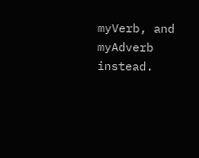myVerb, and myAdverb instead.